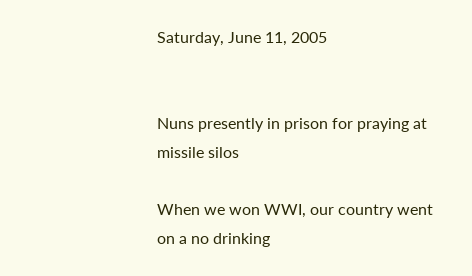Saturday, June 11, 2005


Nuns presently in prison for praying at missile silos

When we won WWI, our country went on a no drinking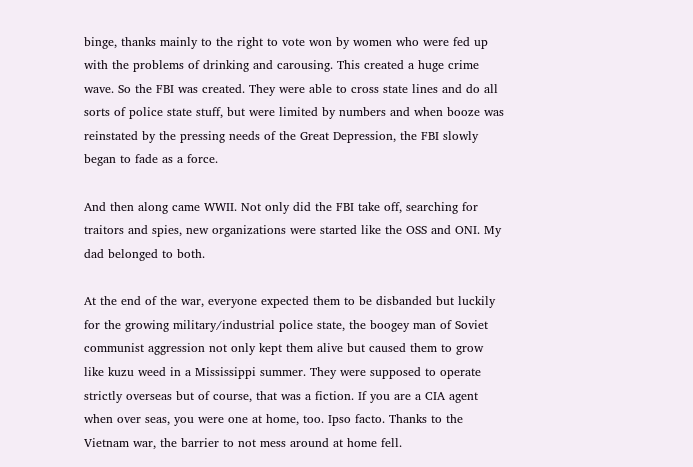binge, thanks mainly to the right to vote won by women who were fed up with the problems of drinking and carousing. This created a huge crime wave. So the FBI was created. They were able to cross state lines and do all sorts of police state stuff, but were limited by numbers and when booze was reinstated by the pressing needs of the Great Depression, the FBI slowly began to fade as a force.

And then along came WWII. Not only did the FBI take off, searching for traitors and spies, new organizations were started like the OSS and ONI. My dad belonged to both.

At the end of the war, everyone expected them to be disbanded but luckily for the growing military/industrial police state, the boogey man of Soviet communist aggression not only kept them alive but caused them to grow like kuzu weed in a Mississippi summer. They were supposed to operate strictly overseas but of course, that was a fiction. If you are a CIA agent when over seas, you were one at home, too. Ipso facto. Thanks to the Vietnam war, the barrier to not mess around at home fell.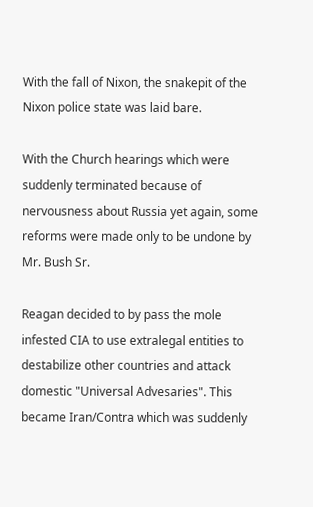With the fall of Nixon, the snakepit of the Nixon police state was laid bare.

With the Church hearings which were suddenly terminated because of nervousness about Russia yet again, some reforms were made only to be undone by Mr. Bush Sr.

Reagan decided to by pass the mole infested CIA to use extralegal entities to destabilize other countries and attack domestic "Universal Advesaries". This became Iran/Contra which was suddenly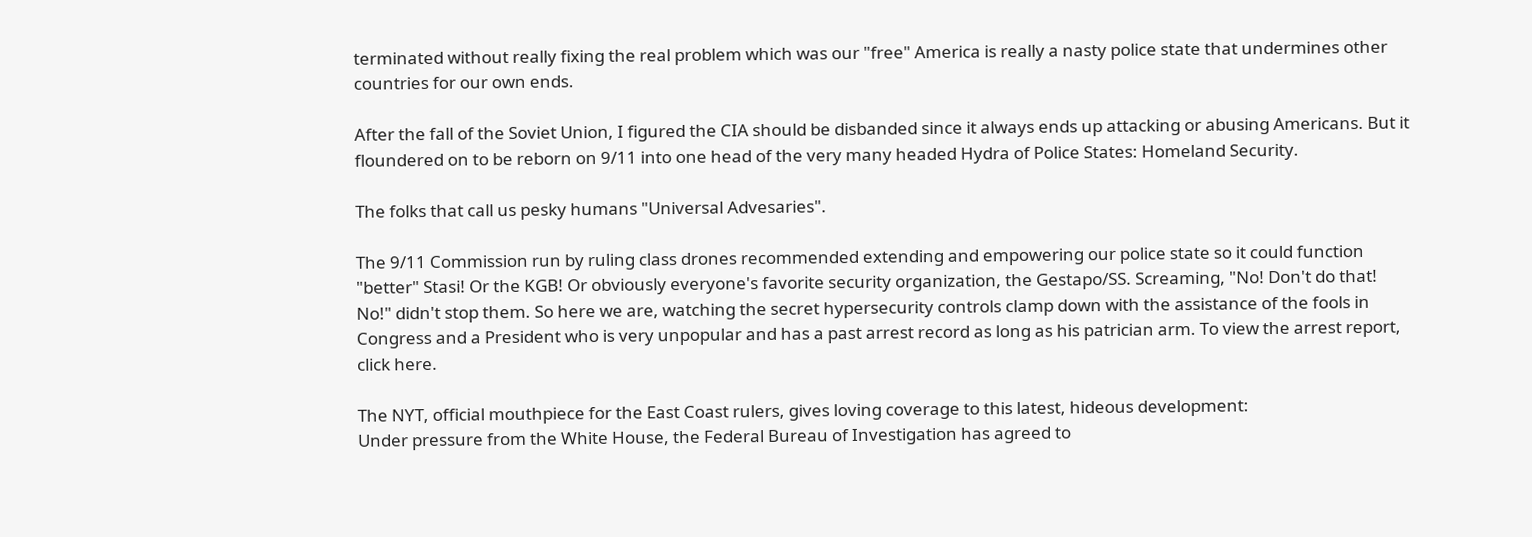terminated without really fixing the real problem which was our "free" America is really a nasty police state that undermines other countries for our own ends.

After the fall of the Soviet Union, I figured the CIA should be disbanded since it always ends up attacking or abusing Americans. But it floundered on to be reborn on 9/11 into one head of the very many headed Hydra of Police States: Homeland Security.

The folks that call us pesky humans "Universal Advesaries".

The 9/11 Commission run by ruling class drones recommended extending and empowering our police state so it could function "better" Stasi! Or the KGB! Or obviously everyone's favorite security organization, the Gestapo/SS. Screaming, "No! Don't do that! No!" didn't stop them. So here we are, watching the secret hypersecurity controls clamp down with the assistance of the fools in Congress and a President who is very unpopular and has a past arrest record as long as his patrician arm. To view the arrest report, click here.

The NYT, official mouthpiece for the East Coast rulers, gives loving coverage to this latest, hideous development:
Under pressure from the White House, the Federal Bureau of Investigation has agreed to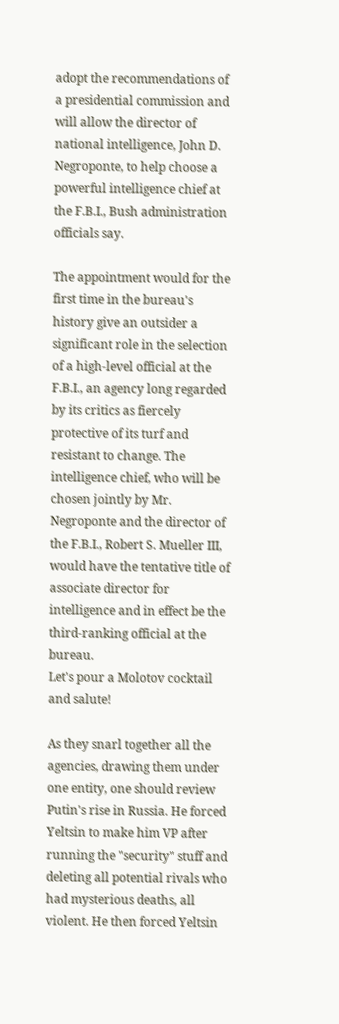adopt the recommendations of a presidential commission and will allow the director of national intelligence, John D. Negroponte, to help choose a powerful intelligence chief at the F.B.I., Bush administration officials say.

The appointment would for the first time in the bureau's history give an outsider a significant role in the selection of a high-level official at the F.B.I., an agency long regarded by its critics as fiercely protective of its turf and resistant to change. The intelligence chief, who will be chosen jointly by Mr. Negroponte and the director of the F.B.I., Robert S. Mueller III, would have the tentative title of associate director for intelligence and in effect be the third-ranking official at the bureau.
Let's pour a Molotov cocktail and salute!

As they snarl together all the agencies, drawing them under one entity, one should review Putin's rise in Russia. He forced Yeltsin to make him VP after running the "security" stuff and deleting all potential rivals who had mysterious deaths, all violent. He then forced Yeltsin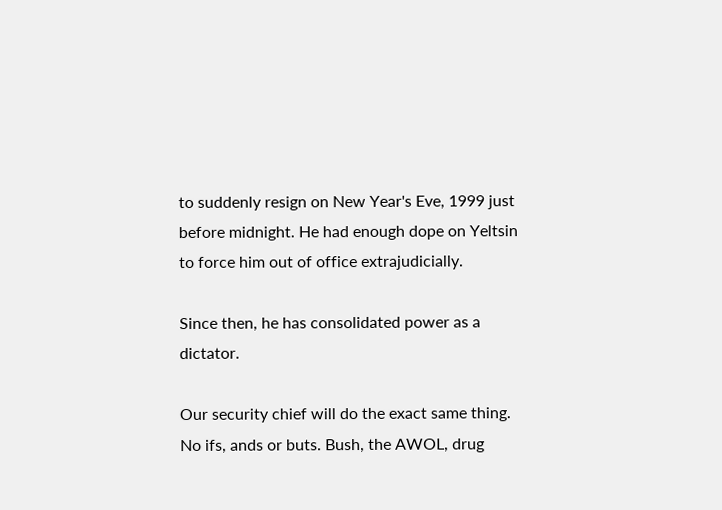to suddenly resign on New Year's Eve, 1999 just before midnight. He had enough dope on Yeltsin to force him out of office extrajudicially.

Since then, he has consolidated power as a dictator.

Our security chief will do the exact same thing. No ifs, ands or buts. Bush, the AWOL, drug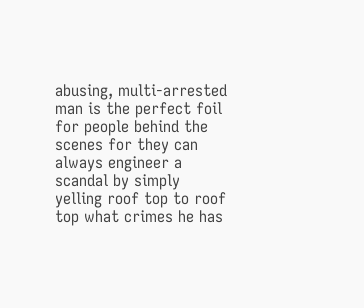abusing, multi-arrested man is the perfect foil for people behind the scenes for they can always engineer a scandal by simply yelling roof top to roof top what crimes he has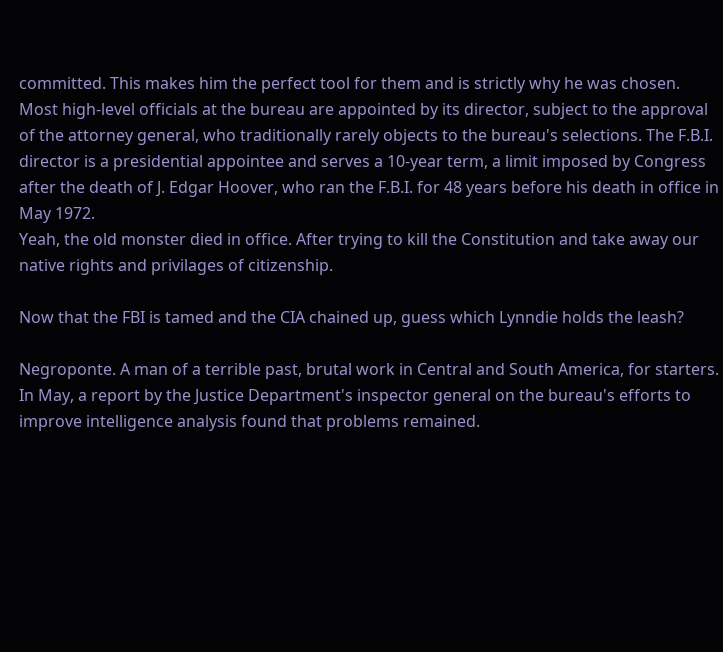committed. This makes him the perfect tool for them and is strictly why he was chosen.
Most high-level officials at the bureau are appointed by its director, subject to the approval of the attorney general, who traditionally rarely objects to the bureau's selections. The F.B.I. director is a presidential appointee and serves a 10-year term, a limit imposed by Congress after the death of J. Edgar Hoover, who ran the F.B.I. for 48 years before his death in office in May 1972.
Yeah, the old monster died in office. After trying to kill the Constitution and take away our native rights and privilages of citizenship.

Now that the FBI is tamed and the CIA chained up, guess which Lynndie holds the leash?

Negroponte. A man of a terrible past, brutal work in Central and South America, for starters.
In May, a report by the Justice Department's inspector general on the bureau's efforts to improve intelligence analysis found that problems remained.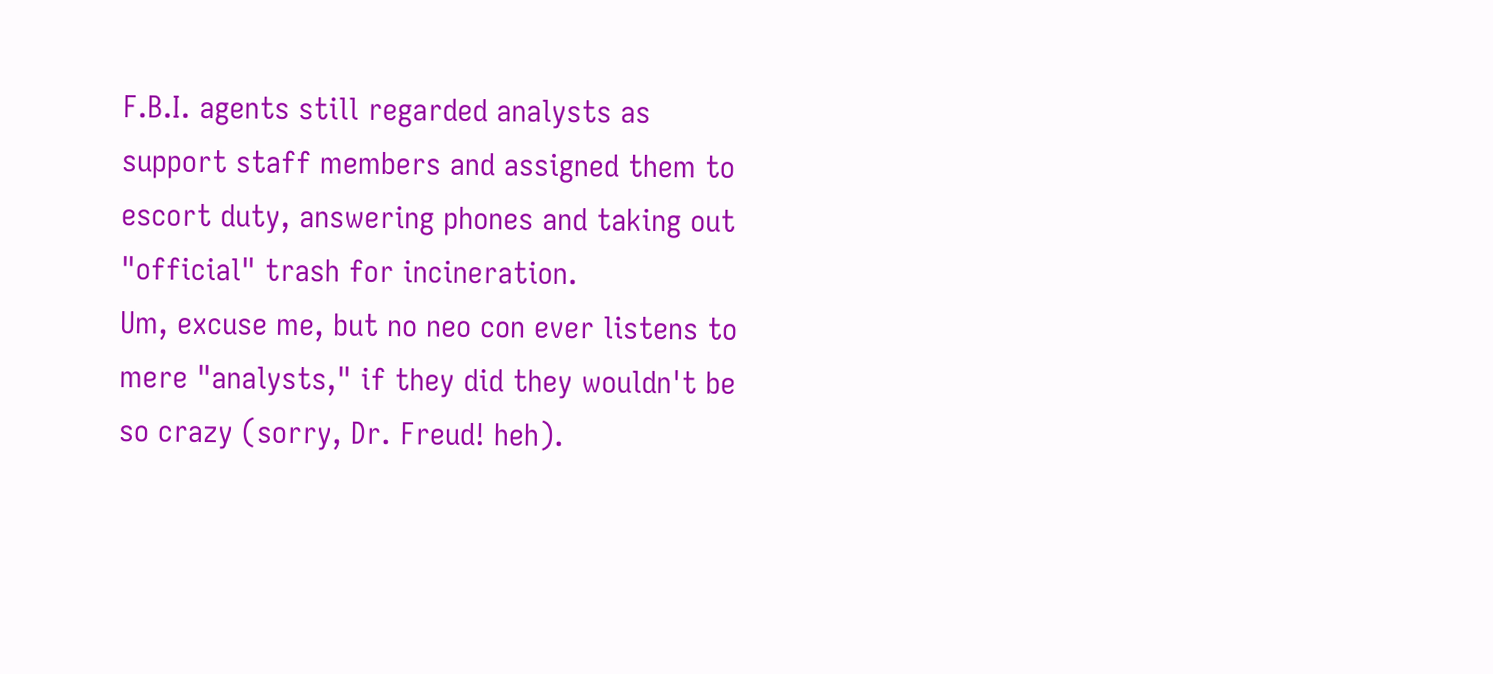F.B.I. agents still regarded analysts as support staff members and assigned them to escort duty, answering phones and taking out "official" trash for incineration.
Um, excuse me, but no neo con ever listens to mere "analysts," if they did they wouldn't be so crazy (sorry, Dr. Freud! heh).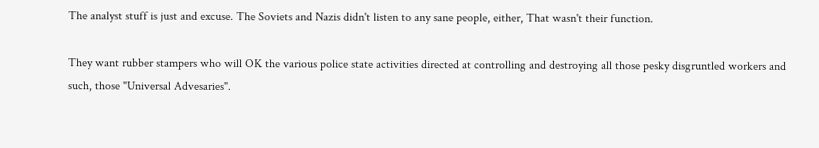The analyst stuff is just and excuse. The Soviets and Nazis didn't listen to any sane people, either, That wasn't their function.

They want rubber stampers who will OK the various police state activities directed at controlling and destroying all those pesky disgruntled workers and such, those "Universal Advesaries".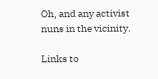Oh, and any activist nuns in the vicinity.

Links to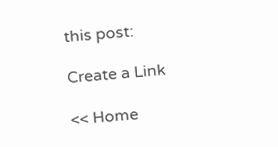this post:

Create a Link

<< Home